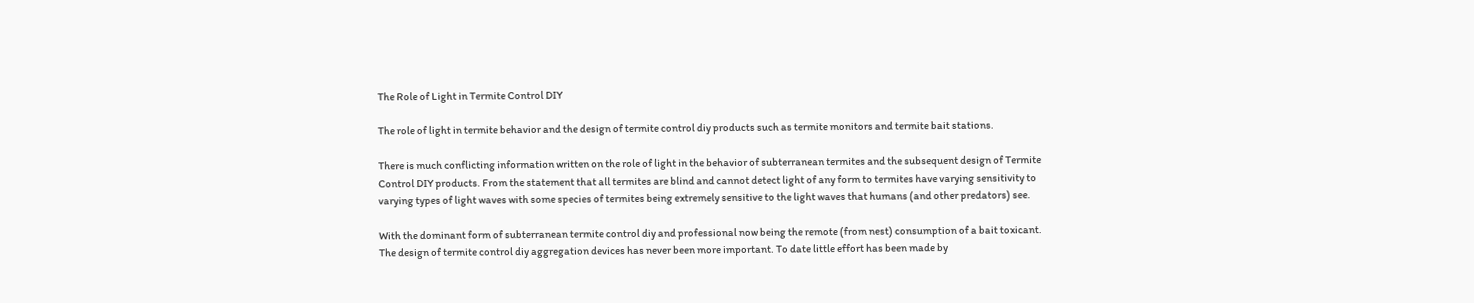The Role of Light in Termite Control DIY

The role of light in termite behavior and the design of termite control diy products such as termite monitors and termite bait stations.

There is much conflicting information written on the role of light in the behavior of subterranean termites and the subsequent design of Termite Control DIY products. From the statement that all termites are blind and cannot detect light of any form to termites have varying sensitivity to varying types of light waves with some species of termites being extremely sensitive to the light waves that humans (and other predators) see.

With the dominant form of subterranean termite control diy and professional now being the remote (from nest) consumption of a bait toxicant. The design of termite control diy aggregation devices has never been more important. To date little effort has been made by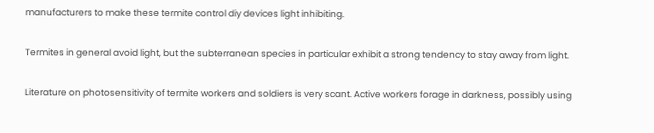manufacturers to make these termite control diy devices light inhibiting.

Termites in general avoid light, but the subterranean species in particular exhibit a strong tendency to stay away from light.

Literature on photosensitivity of termite workers and soldiers is very scant. Active workers forage in darkness, possibly using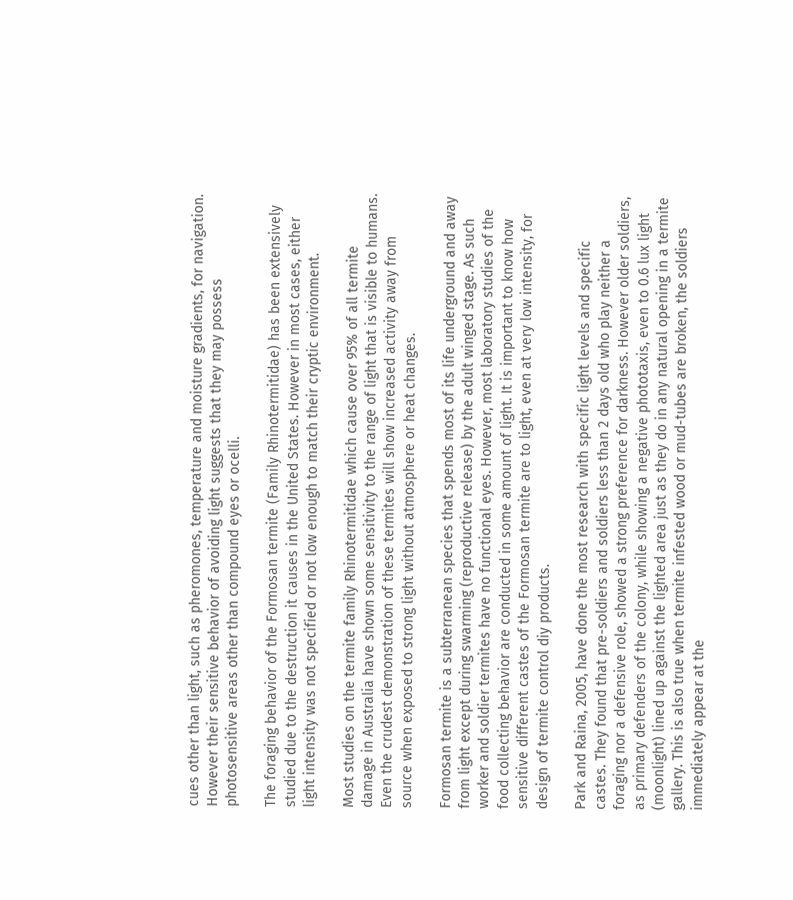cues other than light, such as pheromones, temperature and moisture gradients, for navigation. However their sensitive behavior of avoiding light suggests that they may possess photosensitive areas other than compound eyes or ocelli.

The foraging behavior of the Formosan termite (Family Rhinotermitidae) has been extensively studied due to the destruction it causes in the United States. However in most cases, either light intensity was not specified or not low enough to match their cryptic environment.

Most studies on the termite family Rhinotermitidae which cause over 95% of all termite damage in Australia have shown some sensitivity to the range of light that is visible to humans. Even the crudest demonstration of these termites will show increased activity away from source when exposed to strong light without atmosphere or heat changes.

Formosan termite is a subterranean species that spends most of its life underground and away from light except during swarming (reproductive release) by the adult winged stage. As such worker and soldier termites have no functional eyes. However, most laboratory studies of the food collecting behavior are conducted in some amount of light. It is important to know how sensitive different castes of the Formosan termite are to light, even at very low intensity, for design of termite control diy products.

Park and Raina, 2005, have done the most research with specific light levels and specific castes. They found that pre-soldiers and soldiers less than 2 days old who play neither a foraging nor a defensive role, showed a strong preference for darkness. However older soldiers, as primary defenders of the colony, while showing a negative phototaxis, even to 0.6 lux light (moonlight) lined up against the lighted area just as they do in any natural opening in a termite gallery. This is also true when termite infested wood or mud-tubes are broken, the soldiers immediately appear at the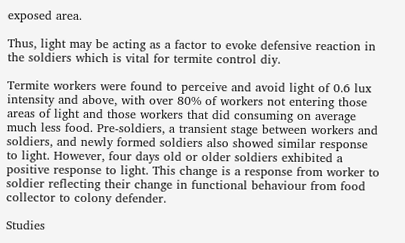exposed area.

Thus, light may be acting as a factor to evoke defensive reaction in the soldiers which is vital for termite control diy.

Termite workers were found to perceive and avoid light of 0.6 lux intensity and above, with over 80% of workers not entering those areas of light and those workers that did consuming on average much less food. Pre-soldiers, a transient stage between workers and soldiers, and newly formed soldiers also showed similar response to light. However, four days old or older soldiers exhibited a positive response to light. This change is a response from worker to soldier reflecting their change in functional behaviour from food collector to colony defender.

Studies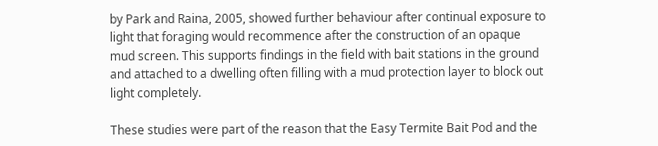by Park and Raina, 2005, showed further behaviour after continual exposure to light that foraging would recommence after the construction of an opaque mud screen. This supports findings in the field with bait stations in the ground and attached to a dwelling often filling with a mud protection layer to block out light completely.

These studies were part of the reason that the Easy Termite Bait Pod and the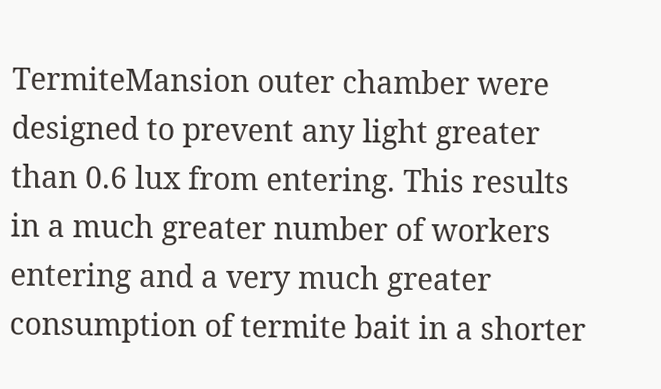TermiteMansion outer chamber were designed to prevent any light greater than 0.6 lux from entering. This results in a much greater number of workers entering and a very much greater consumption of termite bait in a shorter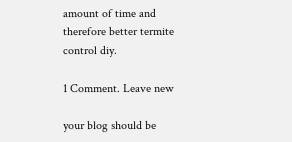amount of time and therefore better termite control diy.

1 Comment. Leave new

your blog should be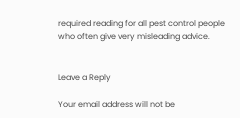required reading for all pest control people who often give very misleading advice.


Leave a Reply

Your email address will not be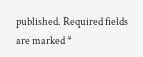published. Required fields are marked *